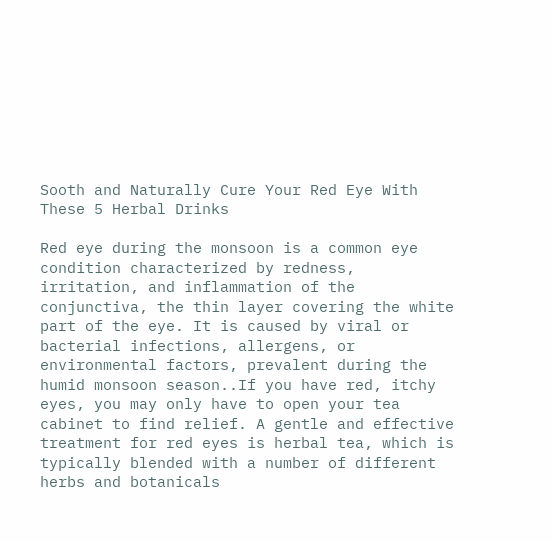Sooth and Naturally Cure Your Red Eye With These 5 Herbal Drinks

Red eye during the monsoon is a common eye condition characterized by redness, irritation, and inflammation of the conjunctiva, the thin layer covering the white part of the eye. It is caused by viral or bacterial infections, allergens, or environmental factors, prevalent during the humid monsoon season..If you have red, itchy eyes, you may only have to open your tea cabinet to find relief. A gentle and effective treatment for red eyes is herbal tea, which is typically blended with a number of different herbs and botanicals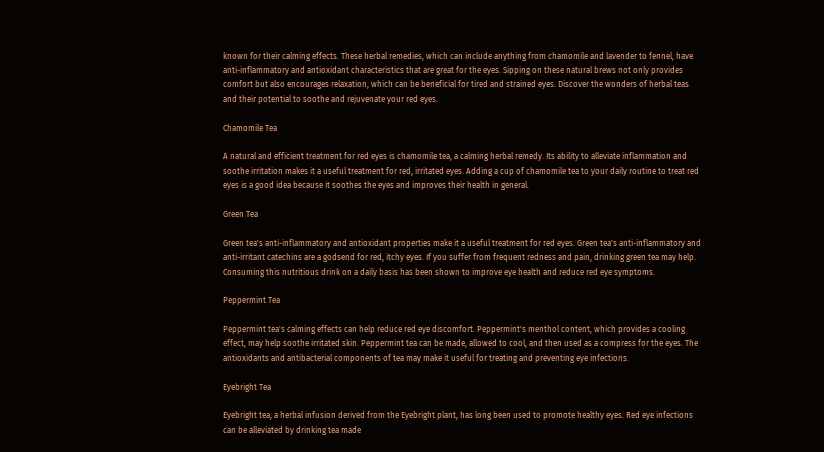known for their calming effects. These herbal remedies, which can include anything from chamomile and lavender to fennel, have anti-inflammatory and antioxidant characteristics that are great for the eyes. Sipping on these natural brews not only provides comfort but also encourages relaxation, which can be beneficial for tired and strained eyes. Discover the wonders of herbal teas and their potential to soothe and rejuvenate your red eyes.

Chamomile Tea

A natural and efficient treatment for red eyes is chamomile tea, a calming herbal remedy. Its ability to alleviate inflammation and soothe irritation makes it a useful treatment for red, irritated eyes. Adding a cup of chamomile tea to your daily routine to treat red eyes is a good idea because it soothes the eyes and improves their health in general.

Green Tea

Green tea's anti-inflammatory and antioxidant properties make it a useful treatment for red eyes. Green tea's anti-inflammatory and anti-irritant catechins are a godsend for red, itchy eyes. If you suffer from frequent redness and pain, drinking green tea may help. Consuming this nutritious drink on a daily basis has been shown to improve eye health and reduce red eye symptoms.

Peppermint Tea

Peppermint tea's calming effects can help reduce red eye discomfort. Peppermint's menthol content, which provides a cooling effect, may help soothe irritated skin. Peppermint tea can be made, allowed to cool, and then used as a compress for the eyes. The antioxidants and antibacterial components of tea may make it useful for treating and preventing eye infections.

Eyebright Tea

Eyebright tea, a herbal infusion derived from the Eyebright plant, has long been used to promote healthy eyes. Red eye infections can be alleviated by drinking tea made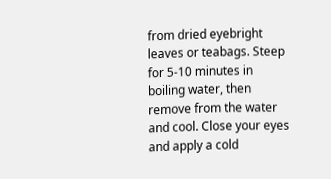from dried eyebright leaves or teabags. Steep for 5-10 minutes in boiling water, then remove from the water and cool. Close your eyes and apply a cold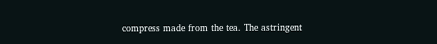compress made from the tea. The astringent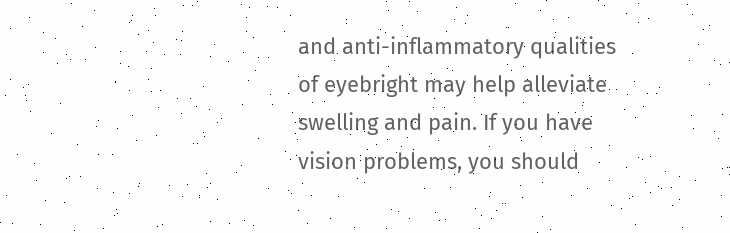and anti-inflammatory qualities of eyebright may help alleviate swelling and pain. If you have vision problems, you should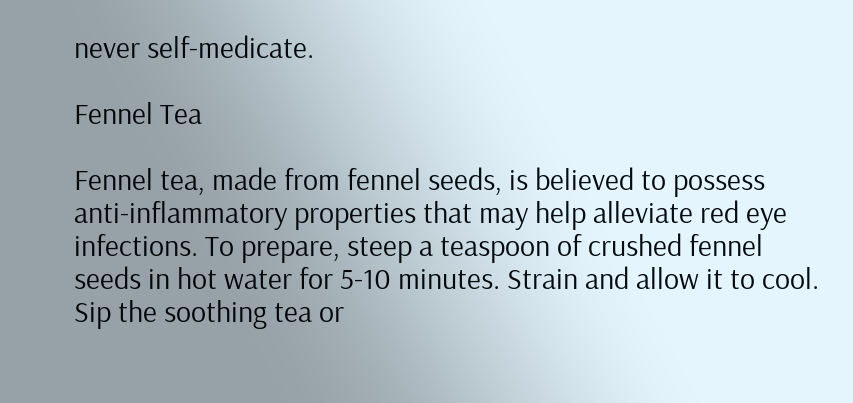never self-medicate.

Fennel Tea

Fennel tea, made from fennel seeds, is believed to possess anti-inflammatory properties that may help alleviate red eye infections. To prepare, steep a teaspoon of crushed fennel seeds in hot water for 5-10 minutes. Strain and allow it to cool. Sip the soothing tea or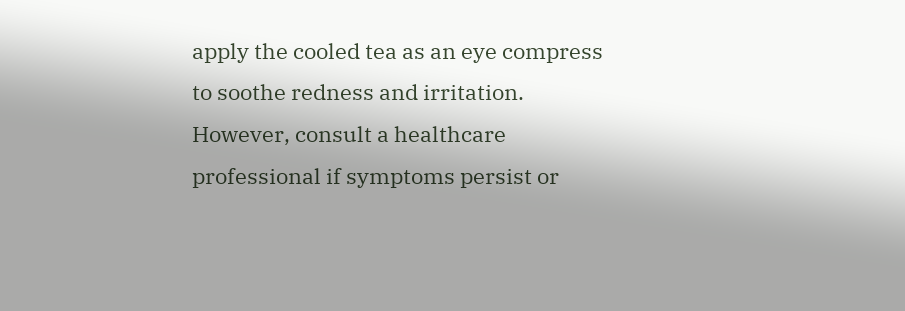apply the cooled tea as an eye compress to soothe redness and irritation. However, consult a healthcare professional if symptoms persist or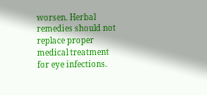worsen. Herbal remedies should not replace proper medical treatment for eye infections.